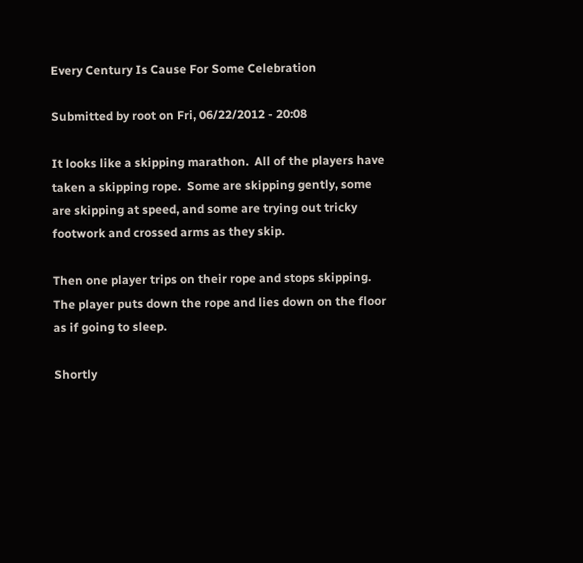Every Century Is Cause For Some Celebration

Submitted by root on Fri, 06/22/2012 - 20:08

It looks like a skipping marathon.  All of the players have taken a skipping rope.  Some are skipping gently, some are skipping at speed, and some are trying out tricky footwork and crossed arms as they skip.

Then one player trips on their rope and stops skipping.  The player puts down the rope and lies down on the floor as if going to sleep.

Shortly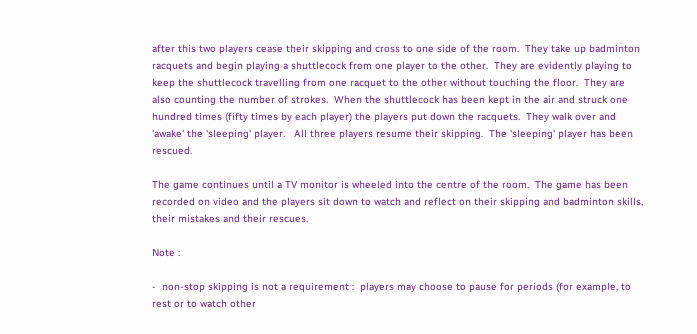after this two players cease their skipping and cross to one side of the room.  They take up badminton racquets and begin playing a shuttlecock from one player to the other.  They are evidently playing to keep the shuttlecock travelling from one racquet to the other without touching the floor.  They are also counting the number of strokes.  When the shuttlecock has been kept in the air and struck one hundred times (fifty times by each player) the players put down the racquets.  They walk over and 'awake' the 'sleeping' player.   All three players resume their skipping.  The 'sleeping' player has been rescued.

The game continues until a TV monitor is wheeled into the centre of the room.  The game has been recorded on video and the players sit down to watch and reflect on their skipping and badminton skills, their mistakes and their rescues.

Note :

-  non-stop skipping is not a requirement :  players may choose to pause for periods (for example, to rest or to watch other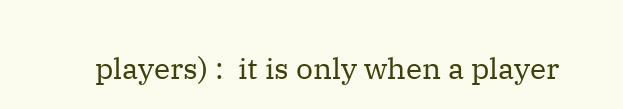players) :  it is only when a player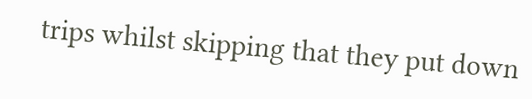trips whilst skipping that they put down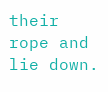their rope and lie down.